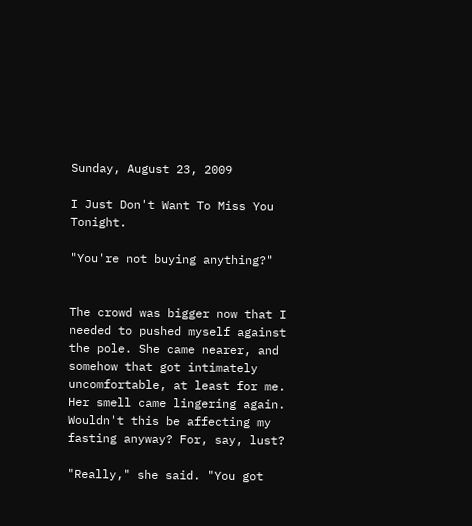Sunday, August 23, 2009

I Just Don't Want To Miss You Tonight.

"You're not buying anything?"


The crowd was bigger now that I needed to pushed myself against the pole. She came nearer, and somehow that got intimately uncomfortable, at least for me. Her smell came lingering again. Wouldn't this be affecting my fasting anyway? For, say, lust?

"Really," she said. "You got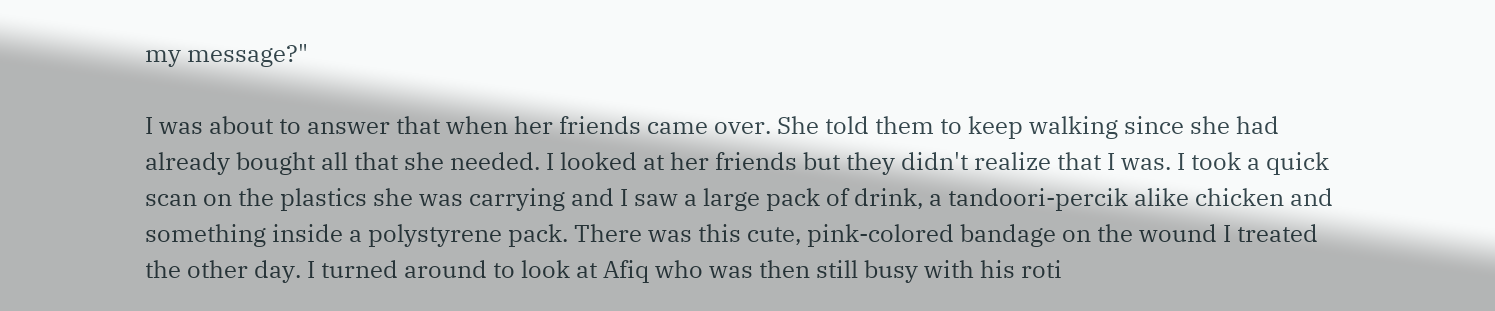my message?"

I was about to answer that when her friends came over. She told them to keep walking since she had already bought all that she needed. I looked at her friends but they didn't realize that I was. I took a quick scan on the plastics she was carrying and I saw a large pack of drink, a tandoori-percik alike chicken and something inside a polystyrene pack. There was this cute, pink-colored bandage on the wound I treated the other day. I turned around to look at Afiq who was then still busy with his roti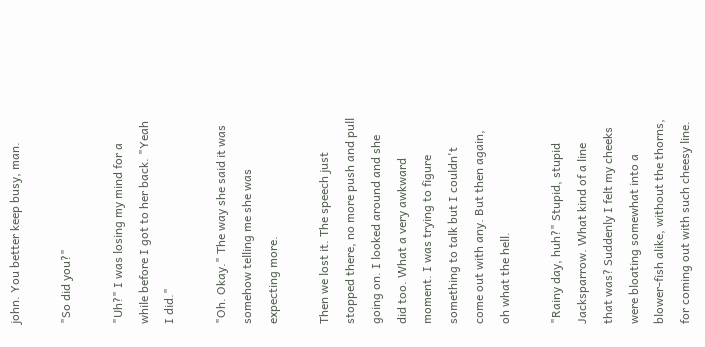john. You better keep busy, man.

"So did you?"

"Uh?" I was losing my mind for a while before I got to her back. "Yeah I did."

"Oh. Okay." The way she said it was somehow telling me she was expecting more.

Then we lost it. The speech just stopped there, no more push and pull going on. I looked around and she did too. What a very awkward moment. I was trying to figure something to talk but I couldn't come out with any. But then again, oh what the hell.

"Rainy day, huh?" Stupid, stupid Jacksparrow. What kind of a line that was? Suddenly I felt my cheeks were bloating somewhat into a blower-fish alike, without the thorns, for coming out with such cheesy line.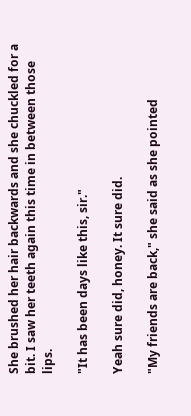She brushed her hair backwards and she chuckled for a bit. I saw her teeth again this time in between those lips.

"It has been days like this, sir."

Yeah sure did, honey. It sure did.

"My friends are back," she said as she pointed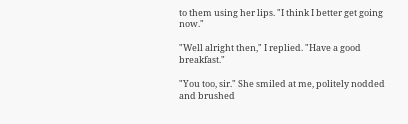to them using her lips. "I think I better get going now."

"Well alright then," I replied. "Have a good breakfast."

"You too, sir." She smiled at me, politely nodded and brushed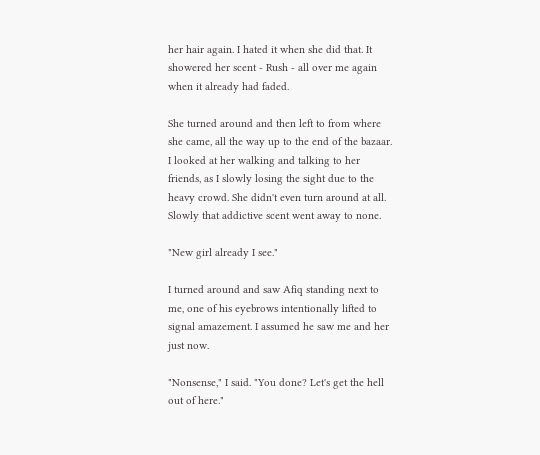her hair again. I hated it when she did that. It showered her scent - Rush - all over me again when it already had faded.

She turned around and then left to from where she came, all the way up to the end of the bazaar. I looked at her walking and talking to her friends, as I slowly losing the sight due to the heavy crowd. She didn't even turn around at all. Slowly that addictive scent went away to none.

"New girl already I see."

I turned around and saw Afiq standing next to me, one of his eyebrows intentionally lifted to signal amazement. I assumed he saw me and her just now.

"Nonsense," I said. "You done? Let's get the hell out of here."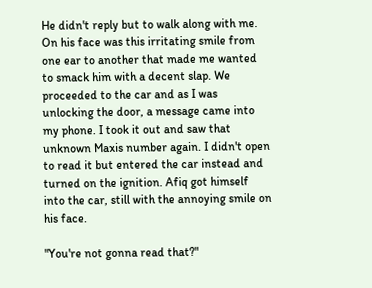He didn't reply but to walk along with me. On his face was this irritating smile from one ear to another that made me wanted to smack him with a decent slap. We proceeded to the car and as I was unlocking the door, a message came into my phone. I took it out and saw that unknown Maxis number again. I didn't open to read it but entered the car instead and turned on the ignition. Afiq got himself into the car, still with the annoying smile on his face.

"You're not gonna read that?"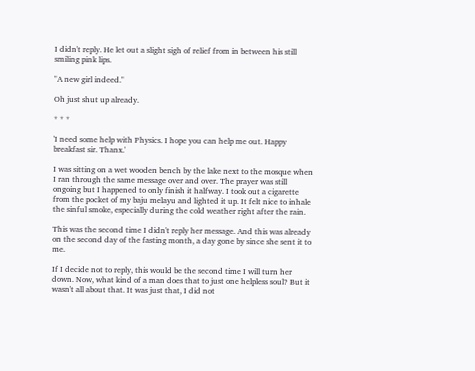I didn't reply. He let out a slight sigh of relief from in between his still smiling pink lips.

"A new girl indeed."

Oh just shut up already.

* * *

'I need some help with Physics. I hope you can help me out. Happy breakfast sir. Thanx.'

I was sitting on a wet wooden bench by the lake next to the mosque when I ran through the same message over and over. The prayer was still ongoing but I happened to only finish it halfway. I took out a cigarette from the pocket of my baju melayu and lighted it up. It felt nice to inhale the sinful smoke, especially during the cold weather right after the rain.

This was the second time I didn't reply her message. And this was already on the second day of the fasting month, a day gone by since she sent it to me.

If I decide not to reply, this would be the second time I will turn her down. Now, what kind of a man does that to just one helpless soul? But it wasn't all about that. It was just that, I did not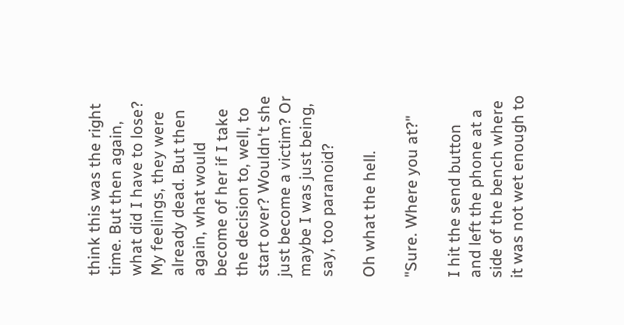think this was the right time. But then again, what did I have to lose? My feelings, they were already dead. But then again, what would become of her if I take the decision to, well, to start over? Wouldn't she just become a victim? Or maybe I was just being, say, too paranoid?

Oh what the hell.

"Sure. Where you at?"

I hit the send button and left the phone at a side of the bench where it was not wet enough to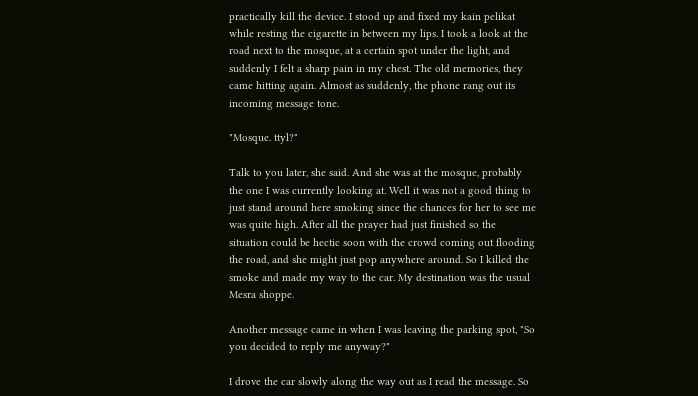practically kill the device. I stood up and fixed my kain pelikat while resting the cigarette in between my lips. I took a look at the road next to the mosque, at a certain spot under the light, and suddenly I felt a sharp pain in my chest. The old memories, they came hitting again. Almost as suddenly, the phone rang out its incoming message tone.

"Mosque. ttyl?"

Talk to you later, she said. And she was at the mosque, probably the one I was currently looking at. Well it was not a good thing to just stand around here smoking since the chances for her to see me was quite high. After all the prayer had just finished so the situation could be hectic soon with the crowd coming out flooding the road, and she might just pop anywhere around. So I killed the smoke and made my way to the car. My destination was the usual Mesra shoppe.

Another message came in when I was leaving the parking spot, "So you decided to reply me anyway?"

I drove the car slowly along the way out as I read the message. So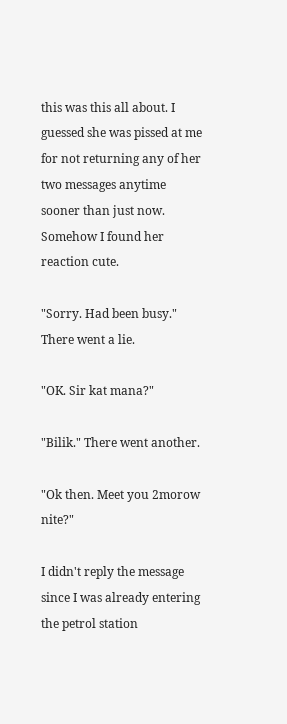this was this all about. I guessed she was pissed at me for not returning any of her two messages anytime sooner than just now. Somehow I found her reaction cute.

"Sorry. Had been busy." There went a lie.

"OK. Sir kat mana?"

"Bilik." There went another.

"Ok then. Meet you 2morow nite?"

I didn't reply the message since I was already entering the petrol station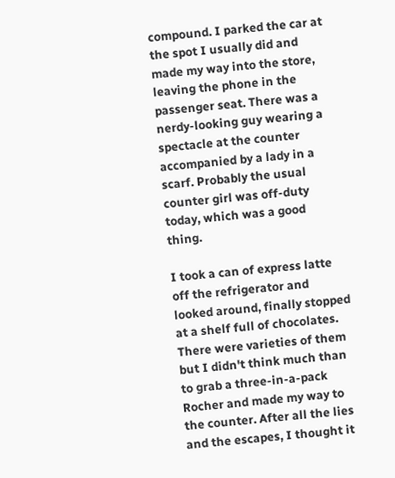compound. I parked the car at the spot I usually did and made my way into the store, leaving the phone in the passenger seat. There was a nerdy-looking guy wearing a spectacle at the counter accompanied by a lady in a scarf. Probably the usual counter girl was off-duty today, which was a good thing.

I took a can of express latte off the refrigerator and looked around, finally stopped at a shelf full of chocolates. There were varieties of them but I didn't think much than to grab a three-in-a-pack Rocher and made my way to the counter. After all the lies and the escapes, I thought it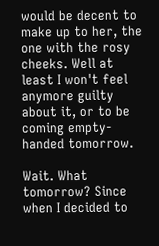would be decent to make up to her, the one with the rosy cheeks. Well at least I won't feel anymore guilty about it, or to be coming empty-handed tomorrow.

Wait. What tomorrow? Since when I decided to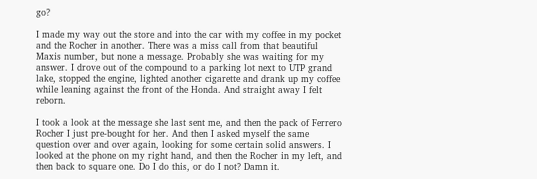go?

I made my way out the store and into the car with my coffee in my pocket and the Rocher in another. There was a miss call from that beautiful Maxis number, but none a message. Probably she was waiting for my answer. I drove out of the compound to a parking lot next to UTP grand lake, stopped the engine, lighted another cigarette and drank up my coffee while leaning against the front of the Honda. And straight away I felt reborn.

I took a look at the message she last sent me, and then the pack of Ferrero Rocher I just pre-bought for her. And then I asked myself the same question over and over again, looking for some certain solid answers. I looked at the phone on my right hand, and then the Rocher in my left, and then back to square one. Do I do this, or do I not? Damn it.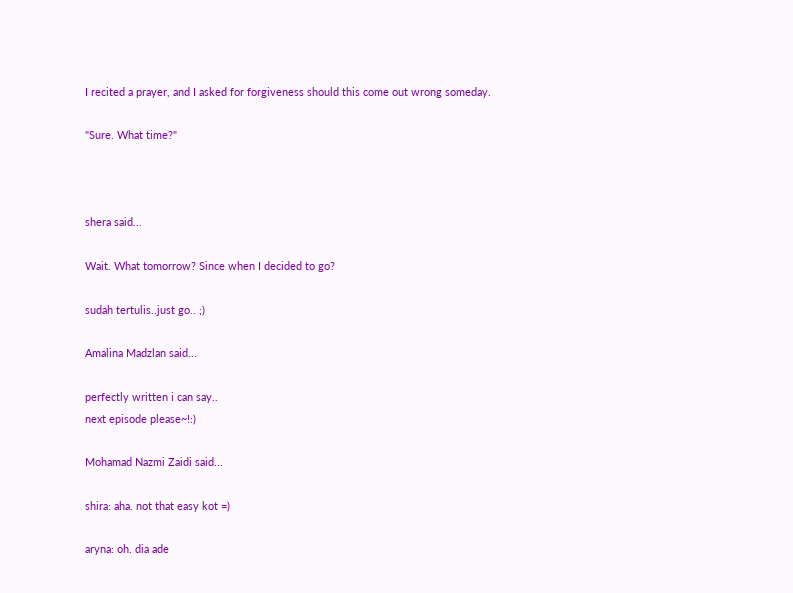I recited a prayer, and I asked for forgiveness should this come out wrong someday.

"Sure. What time?"



shera said...

Wait. What tomorrow? Since when I decided to go?

sudah tertulis..just go.. ;)

Amalina Madzlan said...

perfectly written i can say..
next episode please~!:)

Mohamad Nazmi Zaidi said...

shira: aha. not that easy kot =)

aryna: oh. dia ade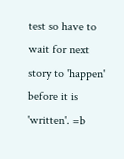test so have to wait for next story to 'happen' before it is 'written'. =b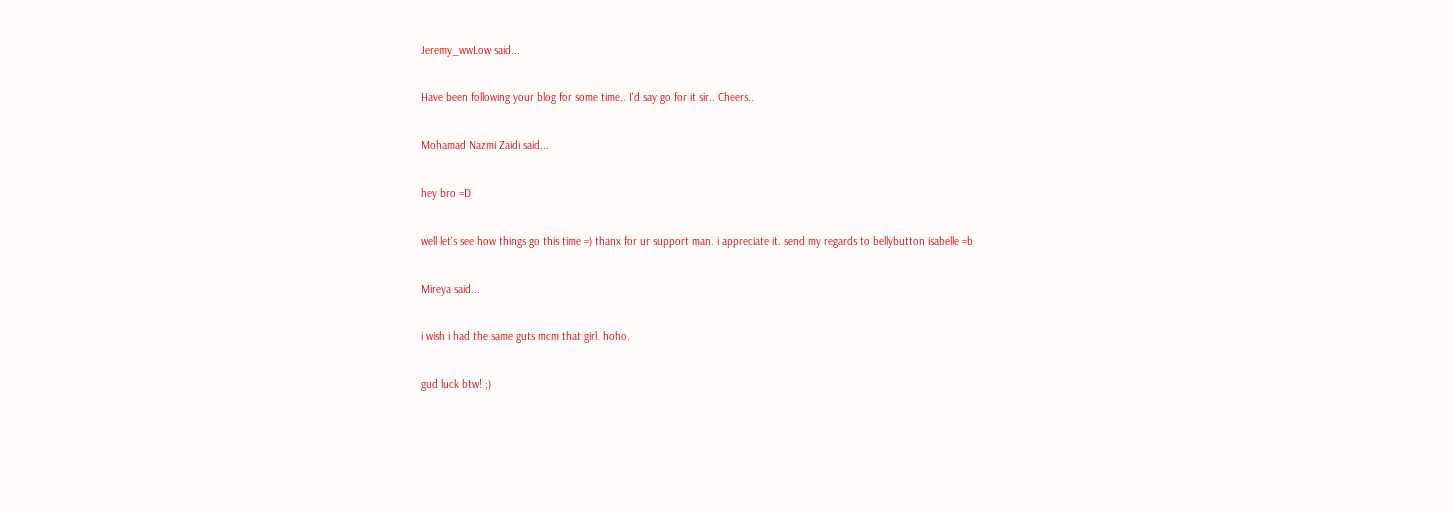Jeremy_wwLow said...

Have been following your blog for some time.. I'd say go for it sir.. Cheers..

Mohamad Nazmi Zaidi said...

hey bro =D

well let's see how things go this time =) thanx for ur support man. i appreciate it. send my regards to bellybutton isabelle =b

Mireya said...

i wish i had the same guts mcm that girl. hoho.

gud luck btw! ;)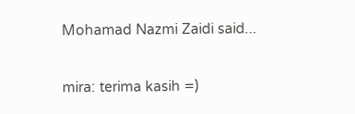Mohamad Nazmi Zaidi said...

mira: terima kasih =)